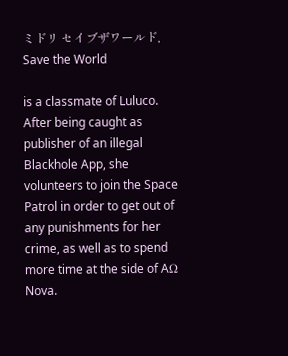ミドリ セイブザワールド, Save the World

is a classmate of Luluco. After being caught as publisher of an illegal Blackhole App, she volunteers to join the Space Patrol in order to get out of any punishments for her crime, as well as to spend more time at the side of AΩ Nova.